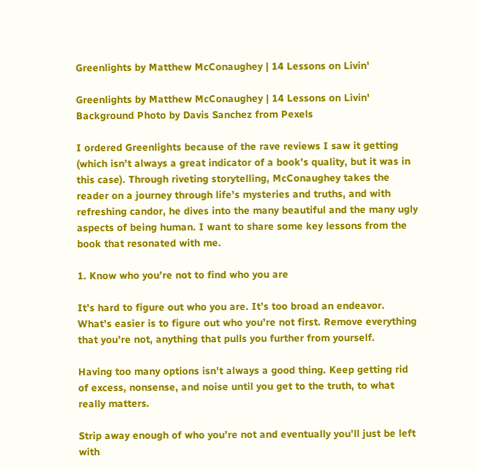Greenlights by Matthew McConaughey | 14 Lessons on Livin'

Greenlights by Matthew McConaughey | 14 Lessons on Livin'
Background Photo by Davis Sanchez from Pexels

I ordered Greenlights because of the rave reviews I saw it getting (which isn’t always a great indicator of a book’s quality, but it was in this case). Through riveting storytelling, McConaughey takes the reader on a journey through life’s mysteries and truths, and with refreshing candor, he dives into the many beautiful and the many ugly aspects of being human. I want to share some key lessons from the book that resonated with me.

1. Know who you’re not to find who you are

It’s hard to figure out who you are. It’s too broad an endeavor. What’s easier is to figure out who you’re not first. Remove everything that you’re not, anything that pulls you further from yourself.

Having too many options isn’t always a good thing. Keep getting rid of excess, nonsense, and noise until you get to the truth, to what really matters.

Strip away enough of who you’re not and eventually you’ll just be left with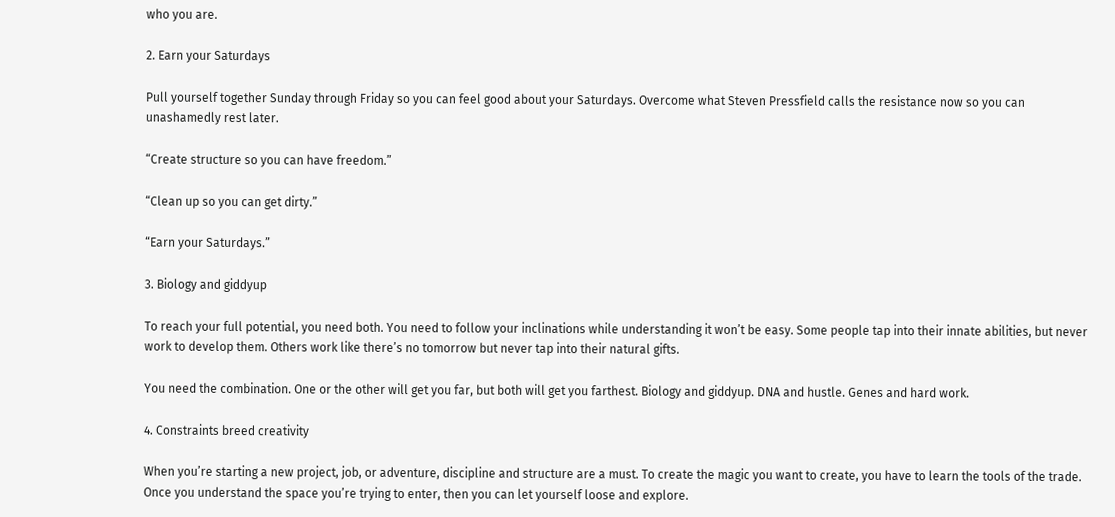who you are.

2. Earn your Saturdays

Pull yourself together Sunday through Friday so you can feel good about your Saturdays. Overcome what Steven Pressfield calls the resistance now so you can unashamedly rest later.

“Create structure so you can have freedom.”

“Clean up so you can get dirty.”

“Earn your Saturdays.”

3. Biology and giddyup

To reach your full potential, you need both. You need to follow your inclinations while understanding it won’t be easy. Some people tap into their innate abilities, but never work to develop them. Others work like there’s no tomorrow but never tap into their natural gifts.

You need the combination. One or the other will get you far, but both will get you farthest. Biology and giddyup. DNA and hustle. Genes and hard work.

4. Constraints breed creativity

When you’re starting a new project, job, or adventure, discipline and structure are a must. To create the magic you want to create, you have to learn the tools of the trade. Once you understand the space you’re trying to enter, then you can let yourself loose and explore.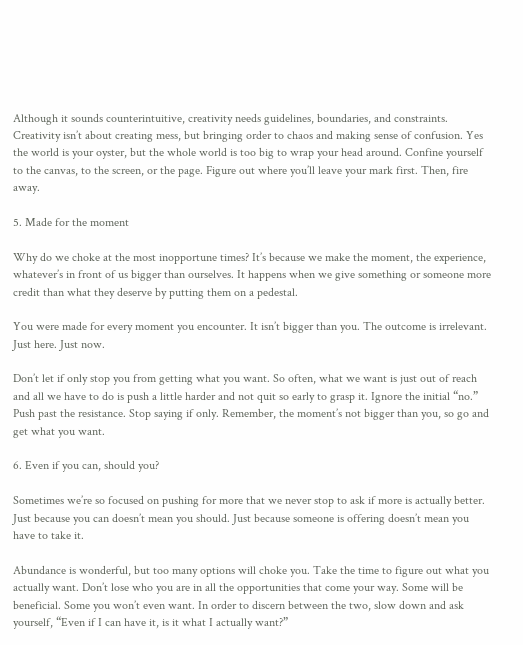Although it sounds counterintuitive, creativity needs guidelines, boundaries, and constraints. Creativity isn’t about creating mess, but bringing order to chaos and making sense of confusion. Yes the world is your oyster, but the whole world is too big to wrap your head around. Confine yourself to the canvas, to the screen, or the page. Figure out where you’ll leave your mark first. Then, fire away.

5. Made for the moment

Why do we choke at the most inopportune times? It’s because we make the moment, the experience, whatever’s in front of us bigger than ourselves. It happens when we give something or someone more credit than what they deserve by putting them on a pedestal.

You were made for every moment you encounter. It isn’t bigger than you. The outcome is irrelevant. Just here. Just now.

Don’t let if only stop you from getting what you want. So often, what we want is just out of reach and all we have to do is push a little harder and not quit so early to grasp it. Ignore the initial “no.” Push past the resistance. Stop saying if only. Remember, the moment’s not bigger than you, so go and get what you want.

6. Even if you can, should you?

Sometimes we’re so focused on pushing for more that we never stop to ask if more is actually better. Just because you can doesn’t mean you should. Just because someone is offering doesn’t mean you have to take it.

Abundance is wonderful, but too many options will choke you. Take the time to figure out what you actually want. Don’t lose who you are in all the opportunities that come your way. Some will be beneficial. Some you won’t even want. In order to discern between the two, slow down and ask yourself, “Even if I can have it, is it what I actually want?”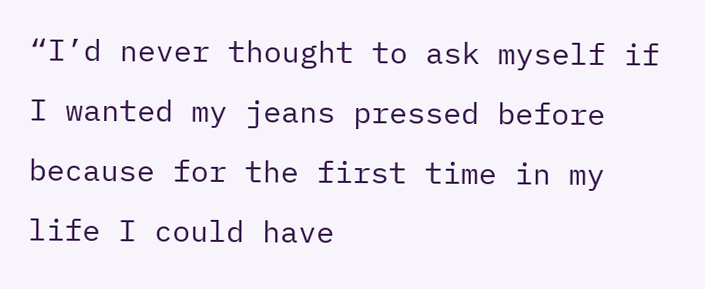“I’d never thought to ask myself if I wanted my jeans pressed before because for the first time in my life I could have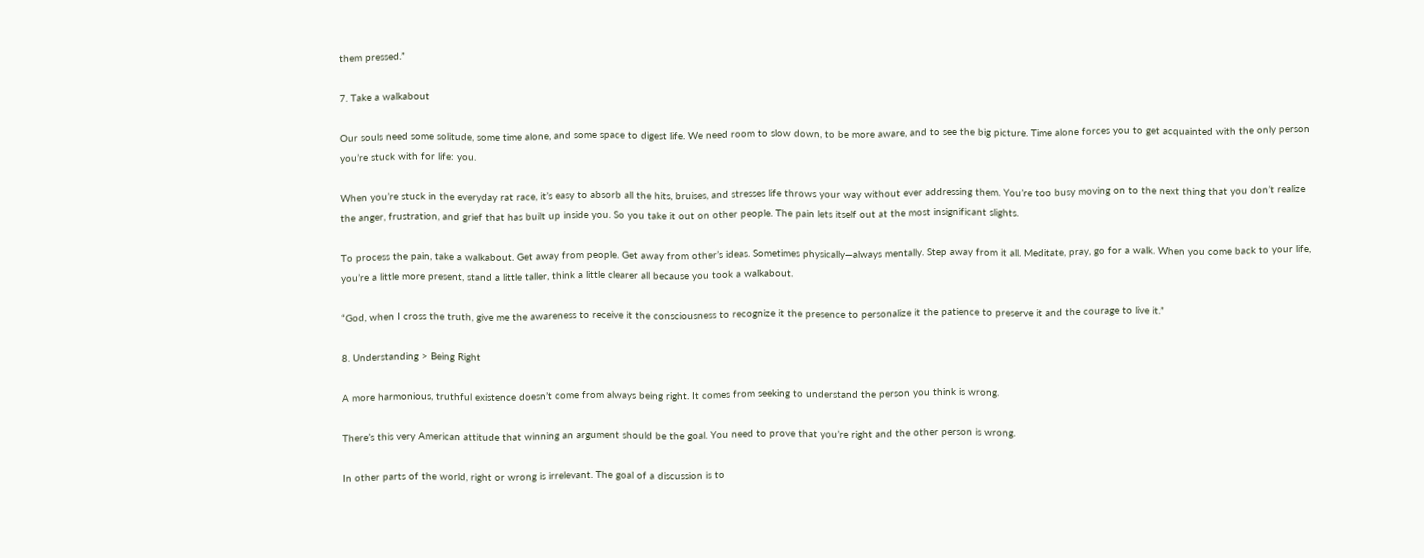them pressed.”

7. Take a walkabout

Our souls need some solitude, some time alone, and some space to digest life. We need room to slow down, to be more aware, and to see the big picture. Time alone forces you to get acquainted with the only person you’re stuck with for life: you.

When you’re stuck in the everyday rat race, it’s easy to absorb all the hits, bruises, and stresses life throws your way without ever addressing them. You’re too busy moving on to the next thing that you don’t realize the anger, frustration, and grief that has built up inside you. So you take it out on other people. The pain lets itself out at the most insignificant slights.

To process the pain, take a walkabout. Get away from people. Get away from other’s ideas. Sometimes physically—always mentally. Step away from it all. Meditate, pray, go for a walk. When you come back to your life, you’re a little more present, stand a little taller, think a little clearer all because you took a walkabout.

“God, when I cross the truth, give me the awareness to receive it the consciousness to recognize it the presence to personalize it the patience to preserve it and the courage to live it.”

8. Understanding > Being Right

A more harmonious, truthful existence doesn’t come from always being right. It comes from seeking to understand the person you think is wrong.

There’s this very American attitude that winning an argument should be the goal. You need to prove that you’re right and the other person is wrong.

In other parts of the world, right or wrong is irrelevant. The goal of a discussion is to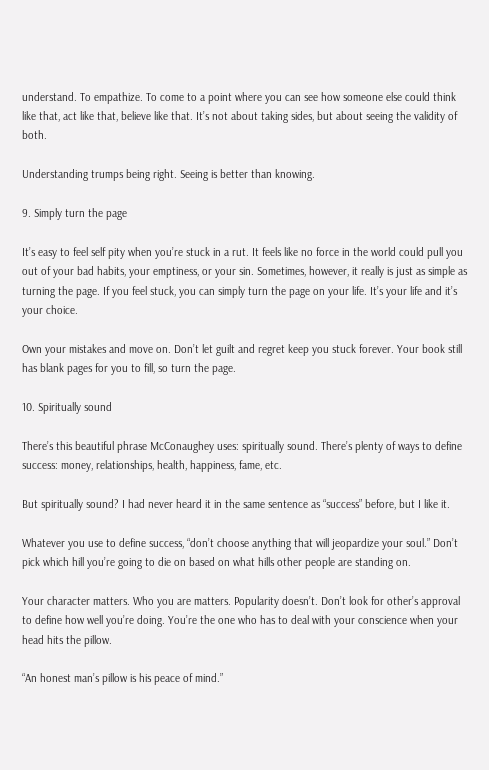understand. To empathize. To come to a point where you can see how someone else could think like that, act like that, believe like that. It’s not about taking sides, but about seeing the validity of both.

Understanding trumps being right. Seeing is better than knowing.

9. Simply turn the page

It’s easy to feel self pity when you’re stuck in a rut. It feels like no force in the world could pull you out of your bad habits, your emptiness, or your sin. Sometimes, however, it really is just as simple as turning the page. If you feel stuck, you can simply turn the page on your life. It’s your life and it’s your choice.

Own your mistakes and move on. Don’t let guilt and regret keep you stuck forever. Your book still has blank pages for you to fill, so turn the page.

10. Spiritually sound

There’s this beautiful phrase McConaughey uses: spiritually sound. There’s plenty of ways to define success: money, relationships, health, happiness, fame, etc.

But spiritually sound? I had never heard it in the same sentence as “success” before, but I like it.

Whatever you use to define success, “don’t choose anything that will jeopardize your soul.” Don’t pick which hill you’re going to die on based on what hills other people are standing on.

Your character matters. Who you are matters. Popularity doesn’t. Don’t look for other’s approval to define how well you’re doing. You’re the one who has to deal with your conscience when your head hits the pillow.

“An honest man’s pillow is his peace of mind.”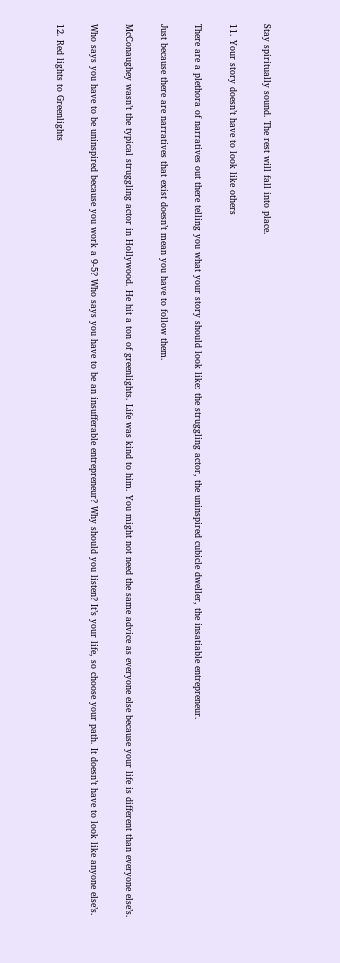Stay spiritually sound. The rest will fall into place.

11. Your story doesn’t have to look like others

There are a plethora of narratives out there telling you what your story should look like: the struggling actor, the uninspired cubicle dweller, the insatiable entrepreneur.

Just because there are narratives that exist doesn’t mean you have to follow them.

McConaughey wasn’t the typical struggling actor in Hollywood. He hit a ton of greenlights. Life was kind to him. You might not need the same advice as everyone else because your life is different than everyone else’s.

Who says you have to be uninspired because you work a 9-5? Who says you have to be an insufferable entrepreneur? Why should you listen? It’s your life, so choose your path. It doesn’t have to look like anyone else’s.

12. Red lights to Greenlights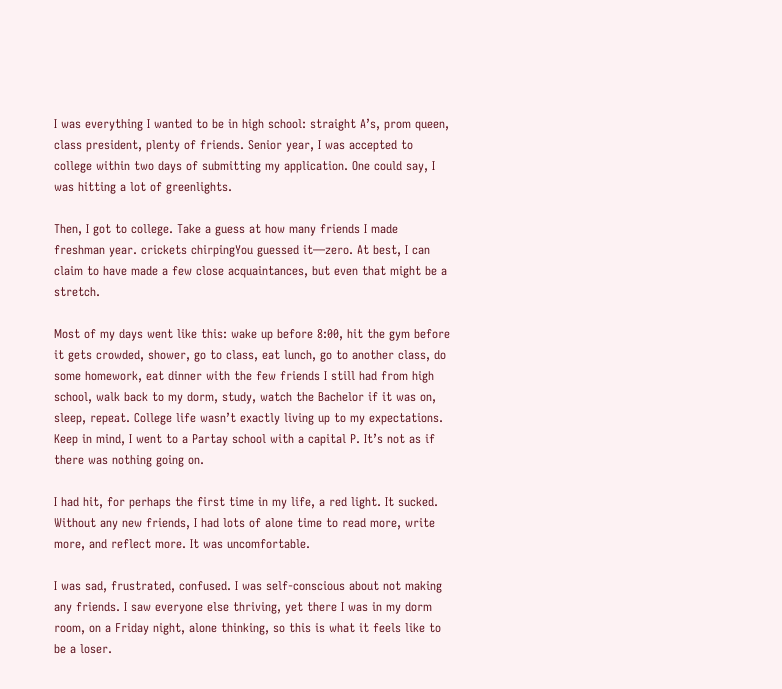I was everything I wanted to be in high school: straight A’s, prom queen, class president, plenty of friends. Senior year, I was accepted to college within two days of submitting my application. One could say, I was hitting a lot of greenlights.

Then, I got to college. Take a guess at how many friends I made freshman year. crickets chirpingYou guessed it—zero. At best, I can claim to have made a few close acquaintances, but even that might be a stretch.

Most of my days went like this: wake up before 8:00, hit the gym before it gets crowded, shower, go to class, eat lunch, go to another class, do some homework, eat dinner with the few friends I still had from high school, walk back to my dorm, study, watch the Bachelor if it was on, sleep, repeat. College life wasn’t exactly living up to my expectations. Keep in mind, I went to a Partay school with a capital P. It’s not as if there was nothing going on.

I had hit, for perhaps the first time in my life, a red light. It sucked. Without any new friends, I had lots of alone time to read more, write more, and reflect more. It was uncomfortable.

I was sad, frustrated, confused. I was self-conscious about not making any friends. I saw everyone else thriving, yet there I was in my dorm room, on a Friday night, alone thinking, so this is what it feels like to be a loser.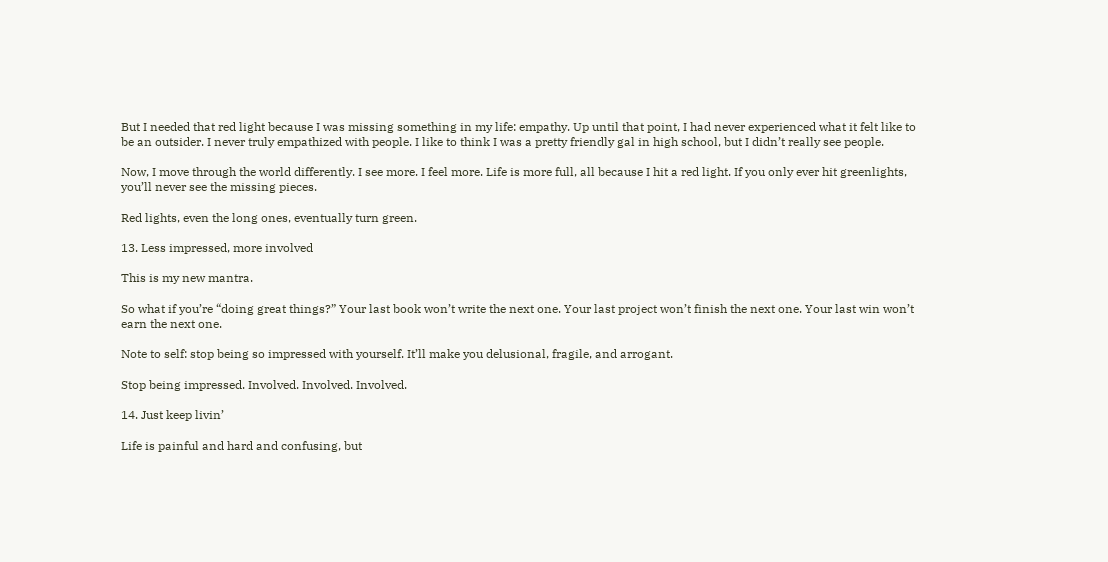But I needed that red light because I was missing something in my life: empathy. Up until that point, I had never experienced what it felt like to be an outsider. I never truly empathized with people. I like to think I was a pretty friendly gal in high school, but I didn’t really see people.

Now, I move through the world differently. I see more. I feel more. Life is more full, all because I hit a red light. If you only ever hit greenlights, you’ll never see the missing pieces.

Red lights, even the long ones, eventually turn green.

13. Less impressed, more involved

This is my new mantra.

So what if you’re “doing great things?” Your last book won’t write the next one. Your last project won’t finish the next one. Your last win won’t earn the next one.

Note to self: stop being so impressed with yourself. It’ll make you delusional, fragile, and arrogant.

Stop being impressed. Involved. Involved. Involved.

14. Just keep livin’

Life is painful and hard and confusing, but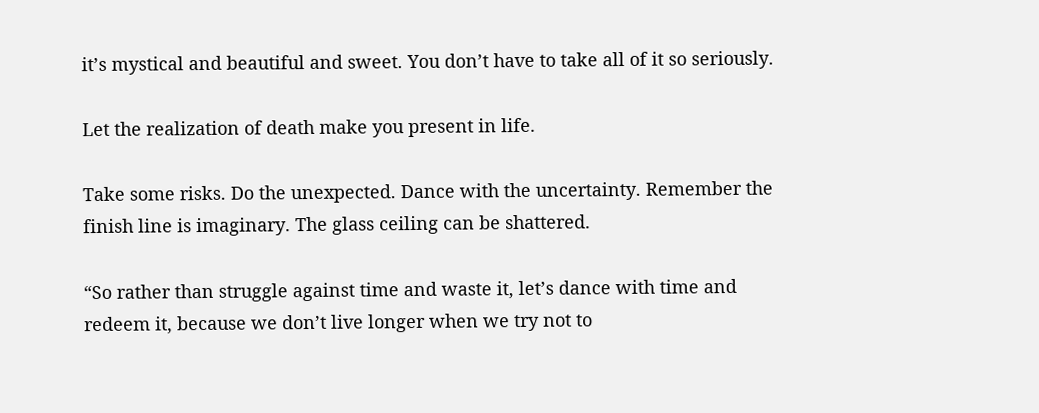it’s mystical and beautiful and sweet. You don’t have to take all of it so seriously.

Let the realization of death make you present in life.

Take some risks. Do the unexpected. Dance with the uncertainty. Remember the finish line is imaginary. The glass ceiling can be shattered.

“So rather than struggle against time and waste it, let’s dance with time and redeem it, because we don’t live longer when we try not to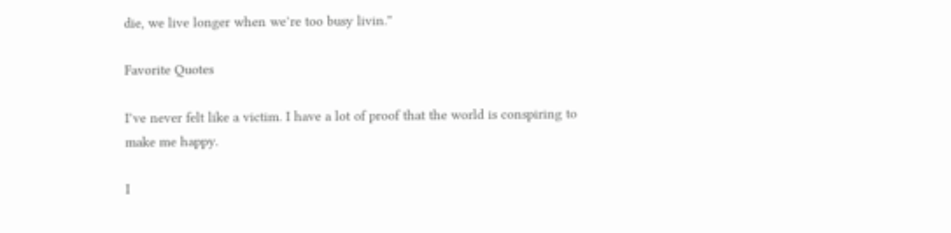die, we live longer when we’re too busy livin.”

Favorite Quotes

I’ve never felt like a victim. I have a lot of proof that the world is conspiring to make me happy.

I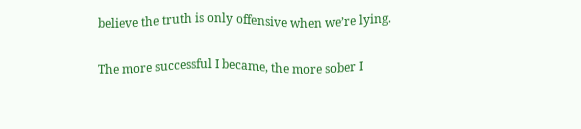believe the truth is only offensive when we’re lying.

The more successful I became, the more sober I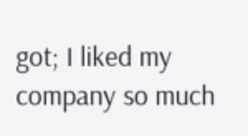got; I liked my company so much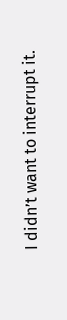I didn’t want to interrupt it.